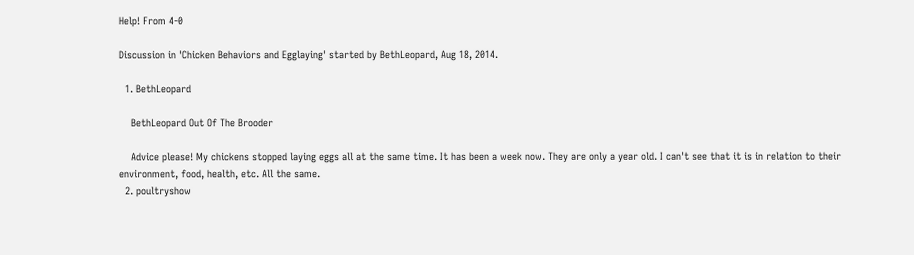Help! From 4-0

Discussion in 'Chicken Behaviors and Egglaying' started by BethLeopard, Aug 18, 2014.

  1. BethLeopard

    BethLeopard Out Of The Brooder

    Advice please! My chickens stopped laying eggs all at the same time. It has been a week now. They are only a year old. I can't see that it is in relation to their environment, food, health, etc. All the same.
  2. poultryshow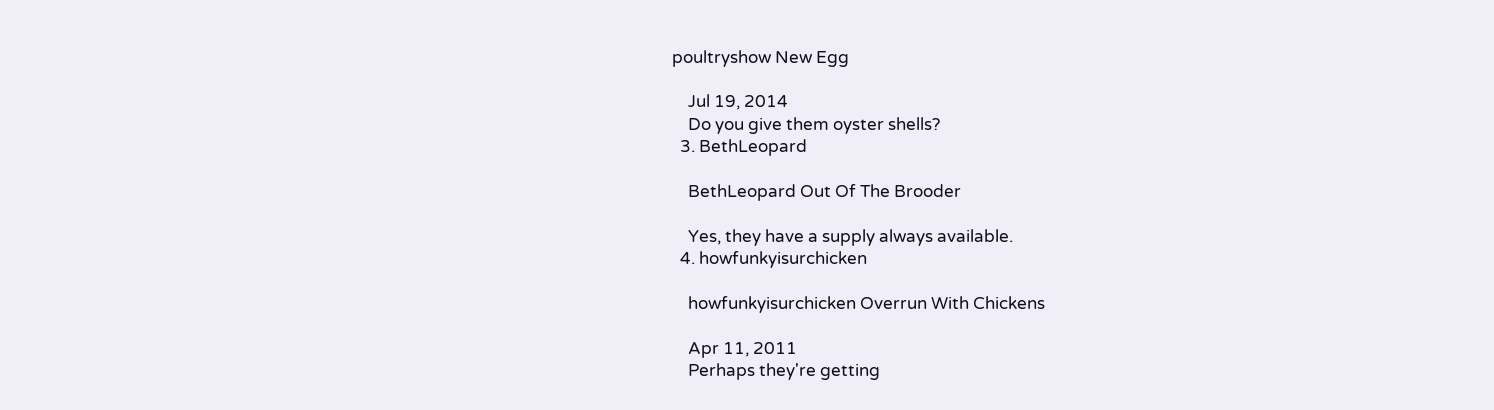poultryshow New Egg

    Jul 19, 2014
    Do you give them oyster shells?
  3. BethLeopard

    BethLeopard Out Of The Brooder

    Yes, they have a supply always available.
  4. howfunkyisurchicken

    howfunkyisurchicken Overrun With Chickens

    Apr 11, 2011
    Perhaps they're getting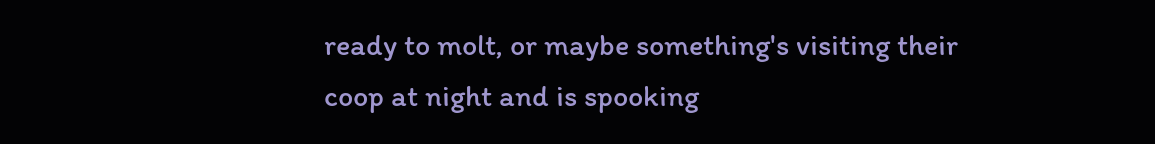ready to molt, or maybe something's visiting their coop at night and is spooking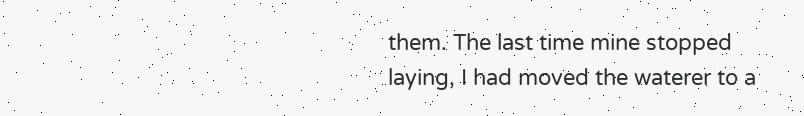them. The last time mine stopped laying, I had moved the waterer to a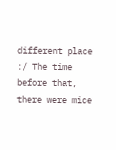different place :/ The time before that, there were mice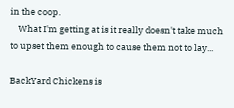in the coop.
    What I'm getting at is it really doesn't take much to upset them enough to cause them not to lay...

BackYard Chickens is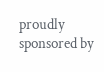proudly sponsored by